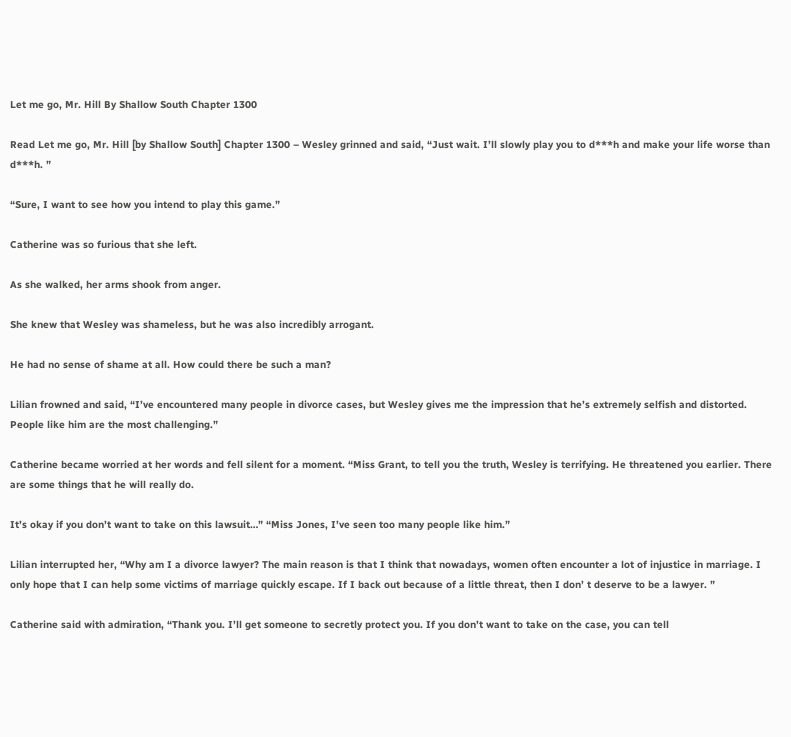Let me go, Mr. Hill By Shallow South Chapter 1300

Read Let me go, Mr. Hill [by Shallow South] Chapter 1300 – Wesley grinned and said, “Just wait. I’ll slowly play you to d***h and make your life worse than d***h. ”

“Sure, I want to see how you intend to play this game.”

Catherine was so furious that she left.

As she walked, her arms shook from anger.

She knew that Wesley was shameless, but he was also incredibly arrogant.

He had no sense of shame at all. How could there be such a man?

Lilian frowned and said, “I’ve encountered many people in divorce cases, but Wesley gives me the impression that he’s extremely selfish and distorted. People like him are the most challenging.”

Catherine became worried at her words and fell silent for a moment. “Miss Grant, to tell you the truth, Wesley is terrifying. He threatened you earlier. There are some things that he will really do.

It’s okay if you don’t want to take on this lawsuit…” “Miss Jones, I’ve seen too many people like him.”

Lilian interrupted her, “Why am I a divorce lawyer? The main reason is that I think that nowadays, women often encounter a lot of injustice in marriage. I only hope that I can help some victims of marriage quickly escape. If I back out because of a little threat, then I don’ t deserve to be a lawyer. ”

Catherine said with admiration, “Thank you. I’ll get someone to secretly protect you. If you don’t want to take on the case, you can tell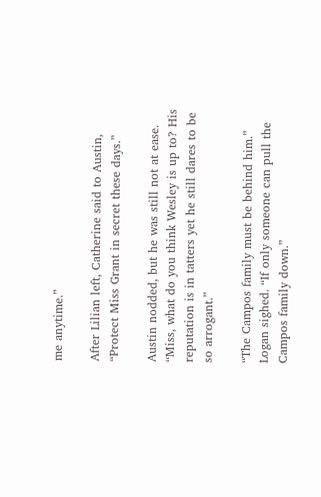me anytime.”

After Lilian left, Catherine said to Austin, “Protect Miss Grant in secret these days.”

Austin nodded, but he was still not at ease. “Miss, what do you think Wesley is up to? His reputation is in tatters yet he still dares to be so arrogant.”

“The Campos family must be behind him.” Logan sighed. “If only someone can pull the Campos family down.”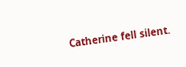Catherine fell silent.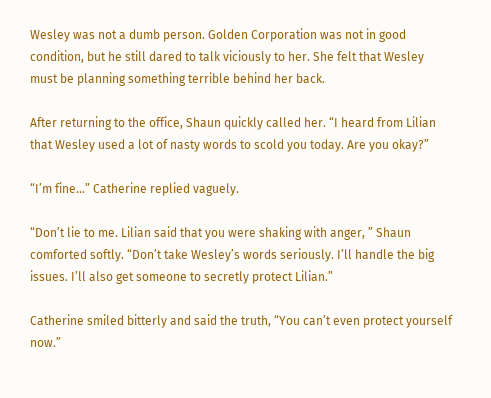Wesley was not a dumb person. Golden Corporation was not in good condition, but he still dared to talk viciously to her. She felt that Wesley must be planning something terrible behind her back.

After returning to the office, Shaun quickly called her. “I heard from Lilian that Wesley used a lot of nasty words to scold you today. Are you okay?”

“I’m fine…” Catherine replied vaguely.

“Don’t lie to me. Lilian said that you were shaking with anger, ” Shaun comforted softly. “Don’t take Wesley’s words seriously. I’ll handle the big issues. I’ll also get someone to secretly protect Lilian.”

Catherine smiled bitterly and said the truth, “You can’t even protect yourself now.”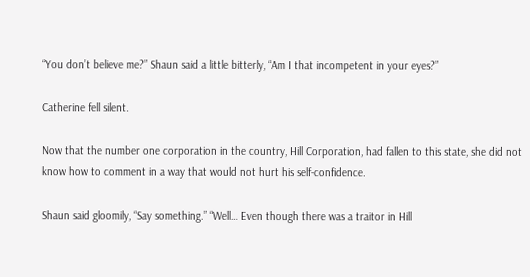“You don’t believe me?” Shaun said a little bitterly, “Am I that incompetent in your eyes?”

Catherine fell silent.

Now that the number one corporation in the country, Hill Corporation, had fallen to this state, she did not know how to comment in a way that would not hurt his self-confidence.

Shaun said gloomily, “Say something.” “Well… Even though there was a traitor in Hill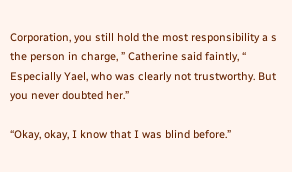Corporation, you still hold the most responsibility a s the person in charge, ” Catherine said faintly, “ Especially Yael, who was clearly not trustworthy. But you never doubted her.”

“Okay, okay, I know that I was blind before.”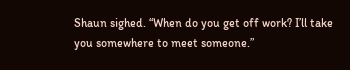Shaun sighed. “When do you get off work? I’ll take you somewhere to meet someone.”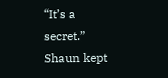“It’s a secret.” Shaun kept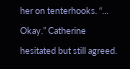her on tenterhooks. “… Okay.” Catherine hesitated but still agreed.